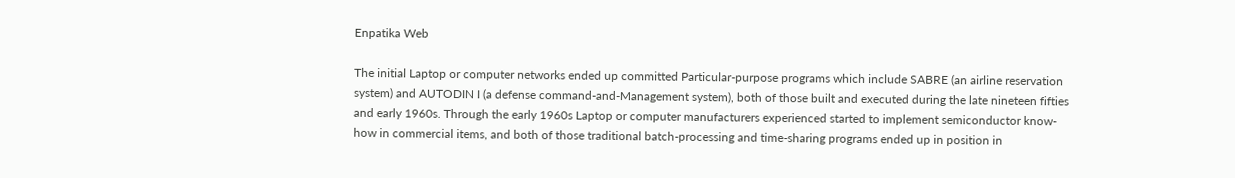Enpatika Web

The initial Laptop or computer networks ended up committed Particular-purpose programs which include SABRE (an airline reservation system) and AUTODIN I (a defense command-and-Management system), both of those built and executed during the late nineteen fifties and early 1960s. Through the early 1960s Laptop or computer manufacturers experienced started to implement semiconductor know-how in commercial items, and both of those traditional batch-processing and time-sharing programs ended up in position in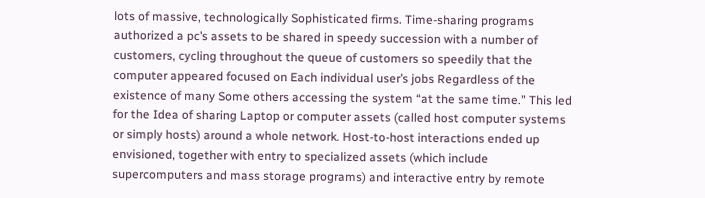lots of massive, technologically Sophisticated firms. Time-sharing programs authorized a pc’s assets to be shared in speedy succession with a number of customers, cycling throughout the queue of customers so speedily that the computer appeared focused on Each individual user’s jobs Regardless of the existence of many Some others accessing the system “at the same time.” This led for the Idea of sharing Laptop or computer assets (called host computer systems or simply hosts) around a whole network. Host-to-host interactions ended up envisioned, together with entry to specialized assets (which include supercomputers and mass storage programs) and interactive entry by remote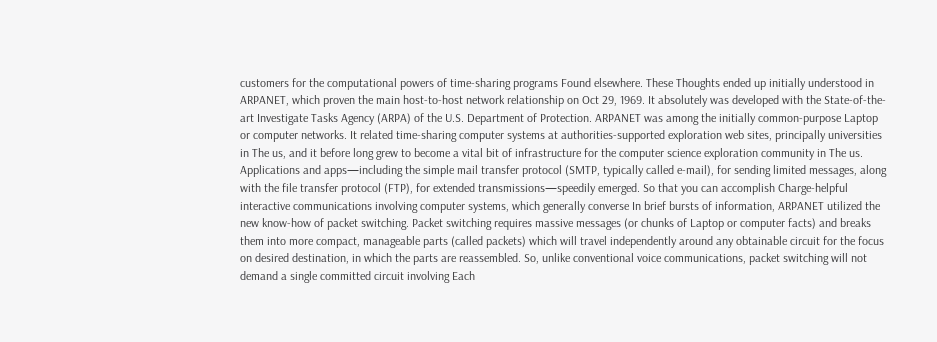customers for the computational powers of time-sharing programs Found elsewhere. These Thoughts ended up initially understood in ARPANET, which proven the main host-to-host network relationship on Oct 29, 1969. It absolutely was developed with the State-of-the-art Investigate Tasks Agency (ARPA) of the U.S. Department of Protection. ARPANET was among the initially common-purpose Laptop or computer networks. It related time-sharing computer systems at authorities-supported exploration web sites, principally universities in The us, and it before long grew to become a vital bit of infrastructure for the computer science exploration community in The us. Applications and apps—including the simple mail transfer protocol (SMTP, typically called e-mail), for sending limited messages, along with the file transfer protocol (FTP), for extended transmissions—speedily emerged. So that you can accomplish Charge-helpful interactive communications involving computer systems, which generally converse In brief bursts of information, ARPANET utilized the new know-how of packet switching. Packet switching requires massive messages (or chunks of Laptop or computer facts) and breaks them into more compact, manageable parts (called packets) which will travel independently around any obtainable circuit for the focus on desired destination, in which the parts are reassembled. So, unlike conventional voice communications, packet switching will not demand a single committed circuit involving Each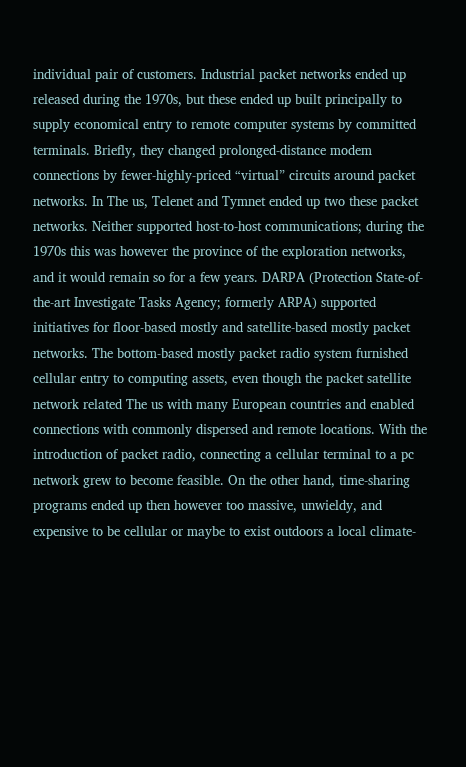individual pair of customers. Industrial packet networks ended up released during the 1970s, but these ended up built principally to supply economical entry to remote computer systems by committed terminals. Briefly, they changed prolonged-distance modem connections by fewer-highly-priced “virtual” circuits around packet networks. In The us, Telenet and Tymnet ended up two these packet networks. Neither supported host-to-host communications; during the 1970s this was however the province of the exploration networks, and it would remain so for a few years. DARPA (Protection State-of-the-art Investigate Tasks Agency; formerly ARPA) supported initiatives for floor-based mostly and satellite-based mostly packet networks. The bottom-based mostly packet radio system furnished cellular entry to computing assets, even though the packet satellite network related The us with many European countries and enabled connections with commonly dispersed and remote locations. With the introduction of packet radio, connecting a cellular terminal to a pc network grew to become feasible. On the other hand, time-sharing programs ended up then however too massive, unwieldy, and expensive to be cellular or maybe to exist outdoors a local climate-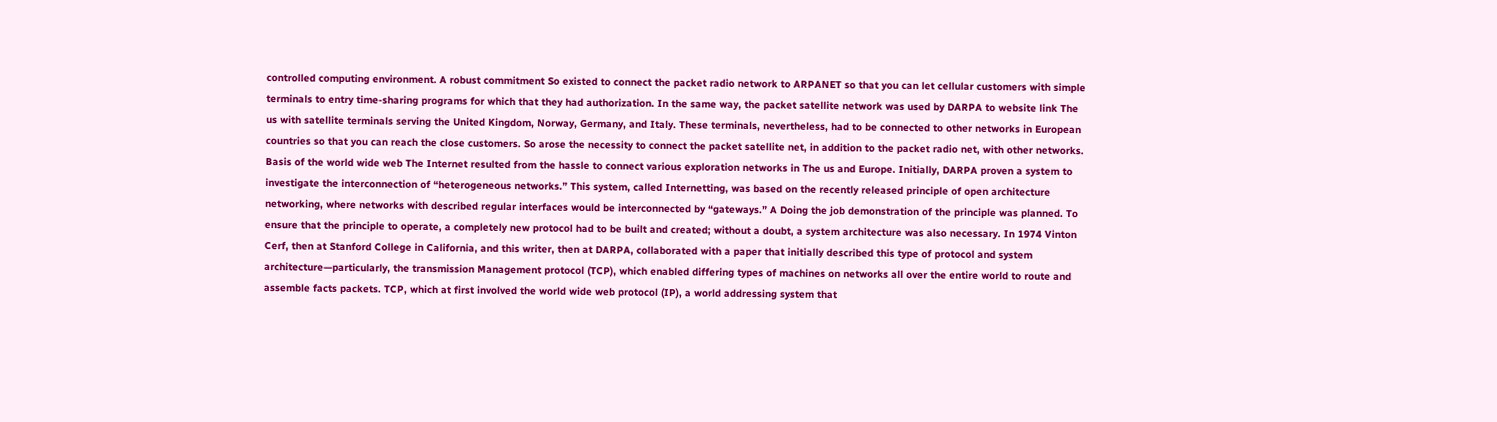controlled computing environment. A robust commitment So existed to connect the packet radio network to ARPANET so that you can let cellular customers with simple terminals to entry time-sharing programs for which that they had authorization. In the same way, the packet satellite network was used by DARPA to website link The us with satellite terminals serving the United Kingdom, Norway, Germany, and Italy. These terminals, nevertheless, had to be connected to other networks in European countries so that you can reach the close customers. So arose the necessity to connect the packet satellite net, in addition to the packet radio net, with other networks. Basis of the world wide web The Internet resulted from the hassle to connect various exploration networks in The us and Europe. Initially, DARPA proven a system to investigate the interconnection of “heterogeneous networks.” This system, called Internetting, was based on the recently released principle of open architecture networking, where networks with described regular interfaces would be interconnected by “gateways.” A Doing the job demonstration of the principle was planned. To ensure that the principle to operate, a completely new protocol had to be built and created; without a doubt, a system architecture was also necessary. In 1974 Vinton Cerf, then at Stanford College in California, and this writer, then at DARPA, collaborated with a paper that initially described this type of protocol and system architecture—particularly, the transmission Management protocol (TCP), which enabled differing types of machines on networks all over the entire world to route and assemble facts packets. TCP, which at first involved the world wide web protocol (IP), a world addressing system that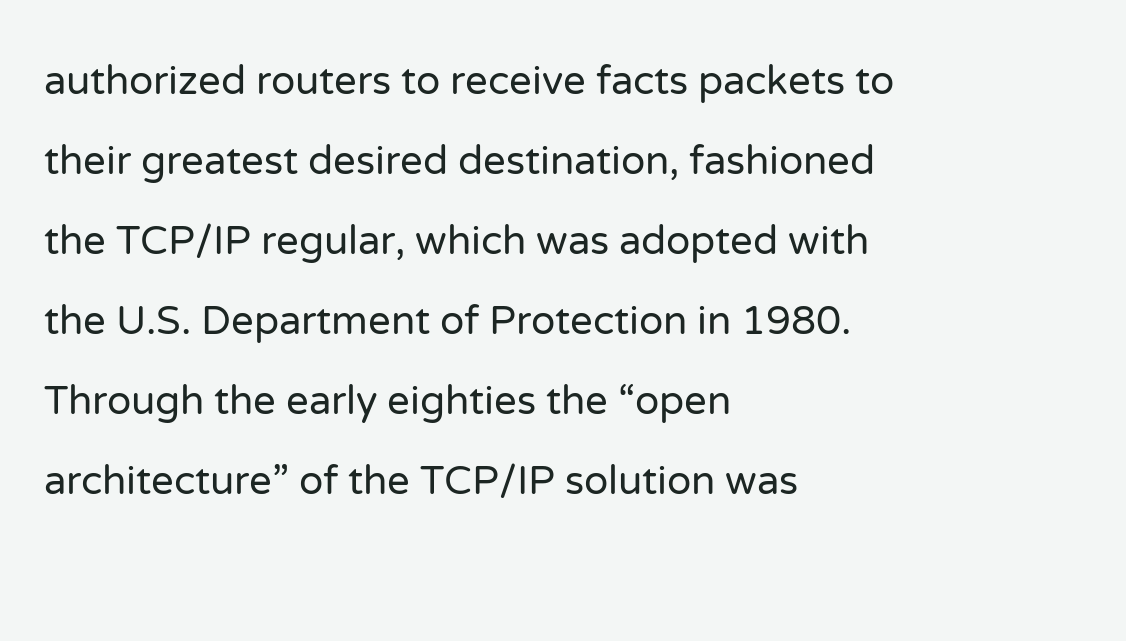authorized routers to receive facts packets to their greatest desired destination, fashioned the TCP/IP regular, which was adopted with the U.S. Department of Protection in 1980. Through the early eighties the “open architecture” of the TCP/IP solution was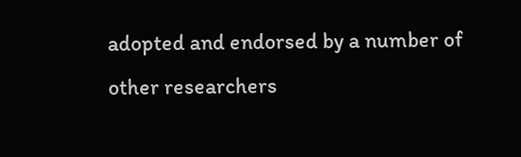adopted and endorsed by a number of other researchers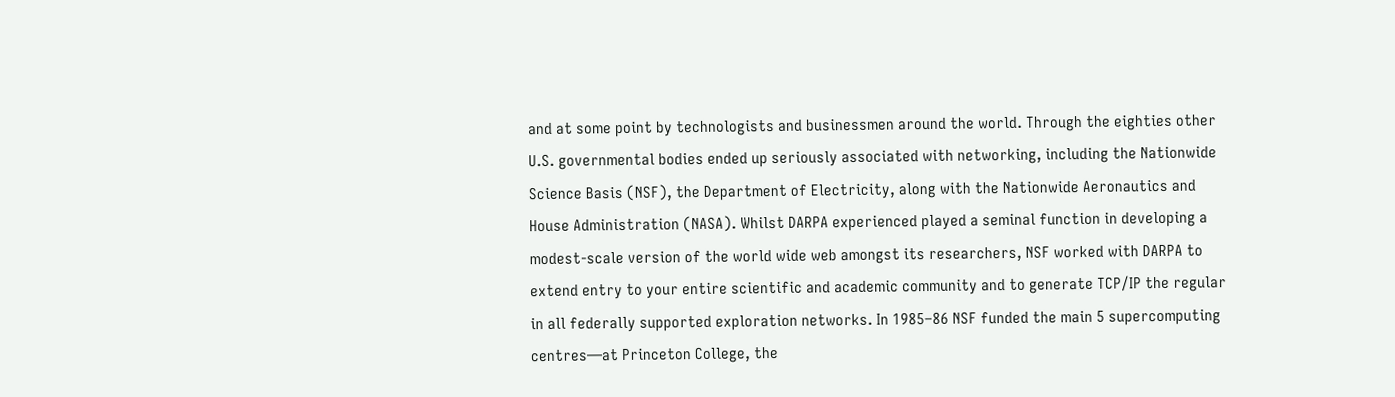and at some point by technologists and businessmen around the world. Through the eighties other U.S. governmental bodies ended up seriously associated with networking, including the Nationwide Science Basis (NSF), the Department of Electricity, along with the Nationwide Aeronautics and House Administration (NASA). Whilst DARPA experienced played a seminal function in developing a modest-scale version of the world wide web amongst its researchers, NSF worked with DARPA to extend entry to your entire scientific and academic community and to generate TCP/IP the regular in all federally supported exploration networks. In 1985–86 NSF funded the main 5 supercomputing centres—at Princeton College, the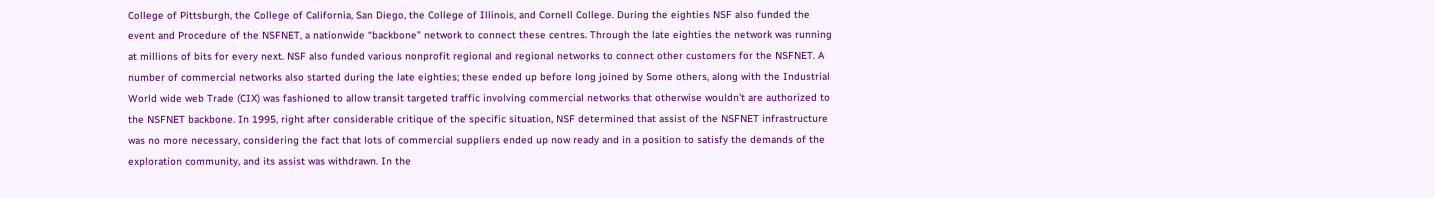College of Pittsburgh, the College of California, San Diego, the College of Illinois, and Cornell College. During the eighties NSF also funded the event and Procedure of the NSFNET, a nationwide “backbone” network to connect these centres. Through the late eighties the network was running at millions of bits for every next. NSF also funded various nonprofit regional and regional networks to connect other customers for the NSFNET. A number of commercial networks also started during the late eighties; these ended up before long joined by Some others, along with the Industrial World wide web Trade (CIX) was fashioned to allow transit targeted traffic involving commercial networks that otherwise wouldn’t are authorized to the NSFNET backbone. In 1995, right after considerable critique of the specific situation, NSF determined that assist of the NSFNET infrastructure was no more necessary, considering the fact that lots of commercial suppliers ended up now ready and in a position to satisfy the demands of the exploration community, and its assist was withdrawn. In the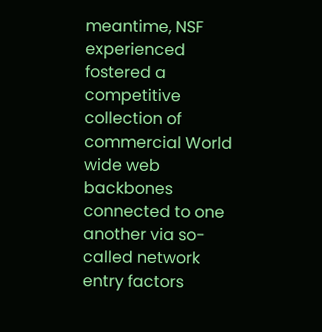meantime, NSF experienced fostered a competitive collection of commercial World wide web backbones connected to one another via so-called network entry factors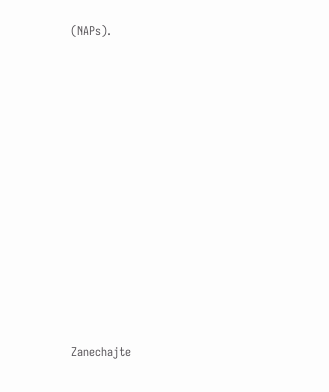(NAPs).











Zanechajte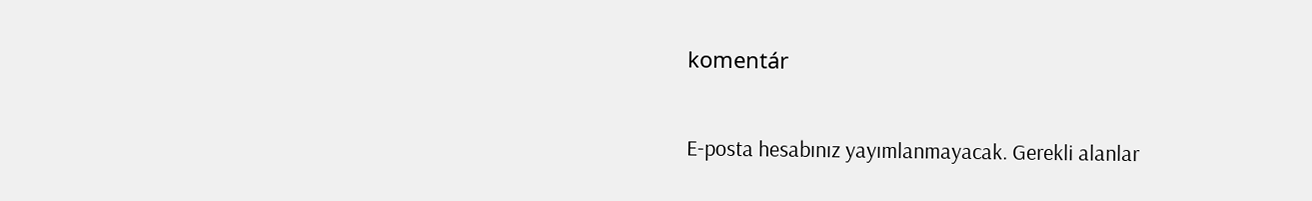komentár

E-posta hesabınız yayımlanmayacak. Gerekli alanlar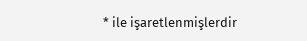* ile işaretlenmişlerdir